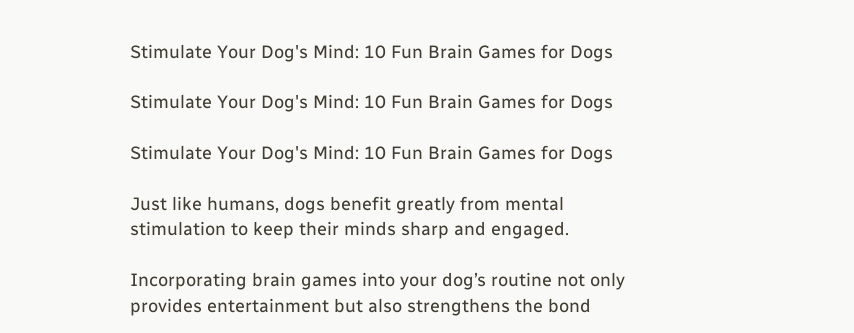Stimulate Your Dog's Mind: 10 Fun Brain Games for Dogs

Stimulate Your Dog's Mind: 10 Fun Brain Games for Dogs

Stimulate Your Dog's Mind: 10 Fun Brain Games for Dogs

Just like humans, dogs benefit greatly from mental stimulation to keep their minds sharp and engaged.

Incorporating brain games into your dog’s routine not only provides entertainment but also strengthens the bond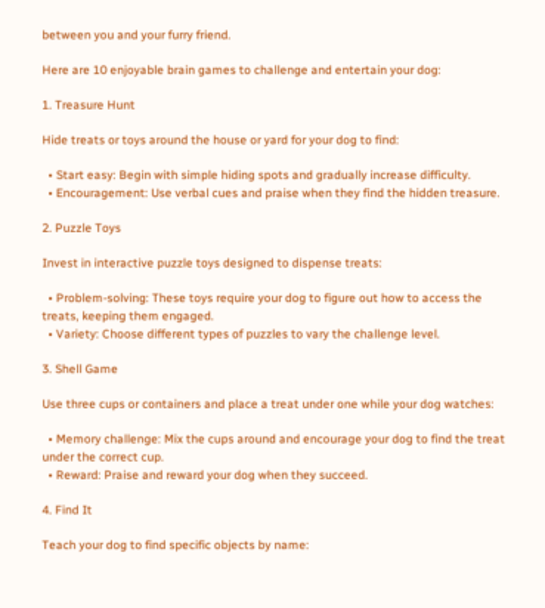between you and your furry friend.

Here are 10 enjoyable brain games to challenge and entertain your dog:

1. Treasure Hunt

Hide treats or toys around the house or yard for your dog to find:

  • Start easy: Begin with simple hiding spots and gradually increase difficulty.
  • Encouragement: Use verbal cues and praise when they find the hidden treasure.

2. Puzzle Toys

Invest in interactive puzzle toys designed to dispense treats:

  • Problem-solving: These toys require your dog to figure out how to access the treats, keeping them engaged.
  • Variety: Choose different types of puzzles to vary the challenge level.

3. Shell Game

Use three cups or containers and place a treat under one while your dog watches:

  • Memory challenge: Mix the cups around and encourage your dog to find the treat under the correct cup.
  • Reward: Praise and reward your dog when they succeed.

4. Find It

Teach your dog to find specific objects by name: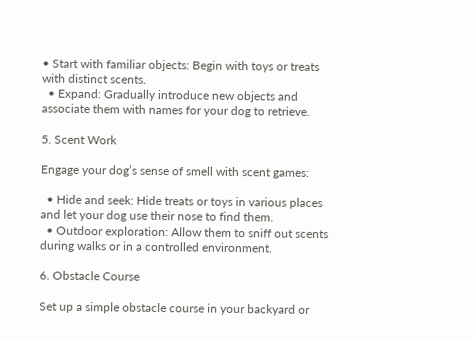• Start with familiar objects: Begin with toys or treats with distinct scents.
  • Expand: Gradually introduce new objects and associate them with names for your dog to retrieve.

5. Scent Work

Engage your dog’s sense of smell with scent games:

  • Hide and seek: Hide treats or toys in various places and let your dog use their nose to find them.
  • Outdoor exploration: Allow them to sniff out scents during walks or in a controlled environment.

6. Obstacle Course

Set up a simple obstacle course in your backyard or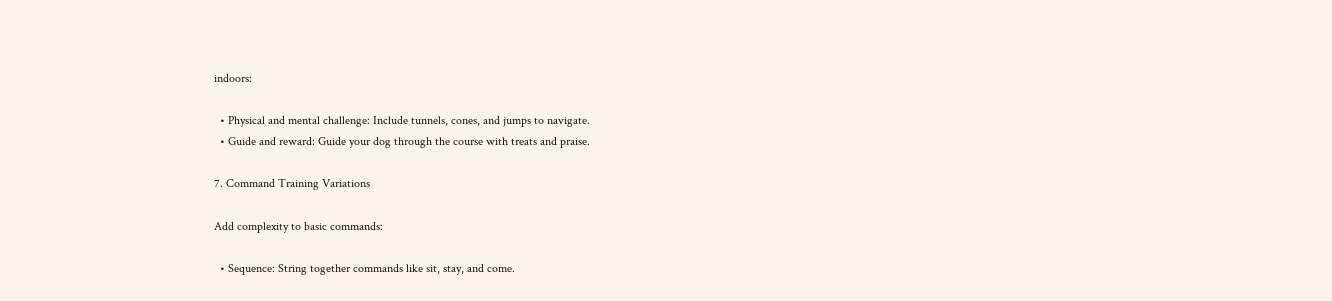indoors:

  • Physical and mental challenge: Include tunnels, cones, and jumps to navigate.
  • Guide and reward: Guide your dog through the course with treats and praise.

7. Command Training Variations

Add complexity to basic commands:

  • Sequence: String together commands like sit, stay, and come.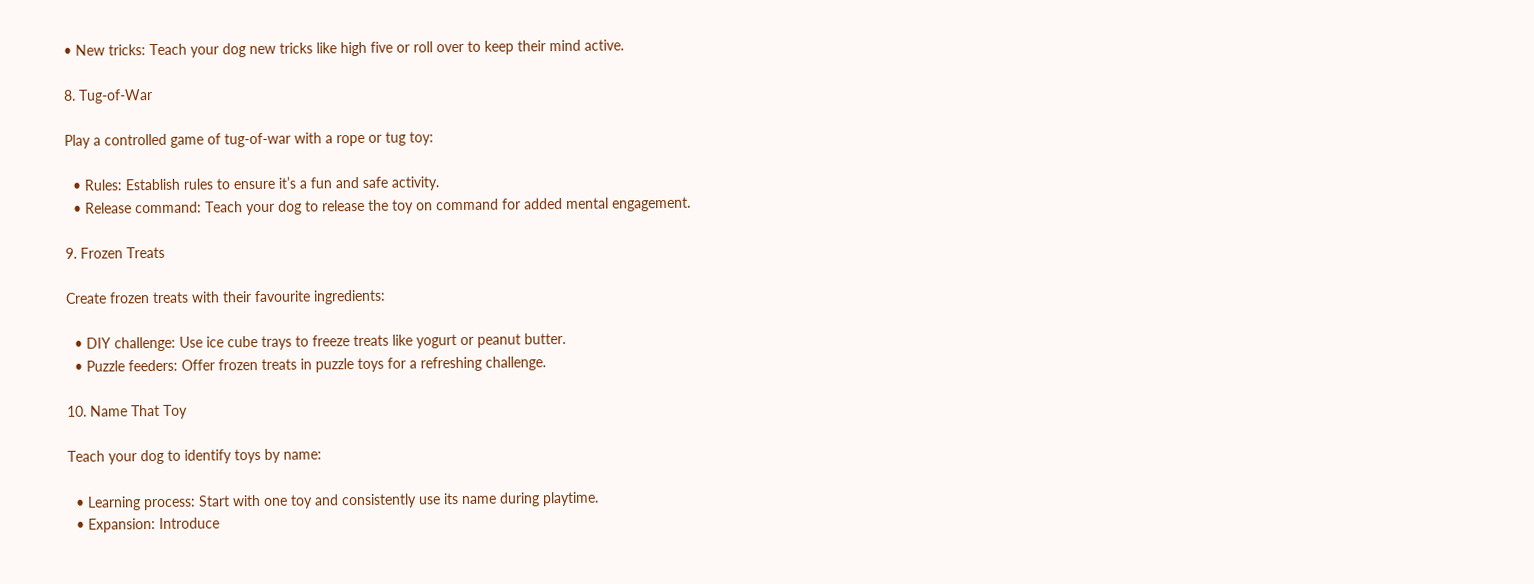• New tricks: Teach your dog new tricks like high five or roll over to keep their mind active.

8. Tug-of-War

Play a controlled game of tug-of-war with a rope or tug toy:

  • Rules: Establish rules to ensure it’s a fun and safe activity.
  • Release command: Teach your dog to release the toy on command for added mental engagement.

9. Frozen Treats

Create frozen treats with their favourite ingredients:

  • DIY challenge: Use ice cube trays to freeze treats like yogurt or peanut butter.
  • Puzzle feeders: Offer frozen treats in puzzle toys for a refreshing challenge.

10. Name That Toy

Teach your dog to identify toys by name:

  • Learning process: Start with one toy and consistently use its name during playtime.
  • Expansion: Introduce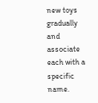new toys gradually and associate each with a specific name.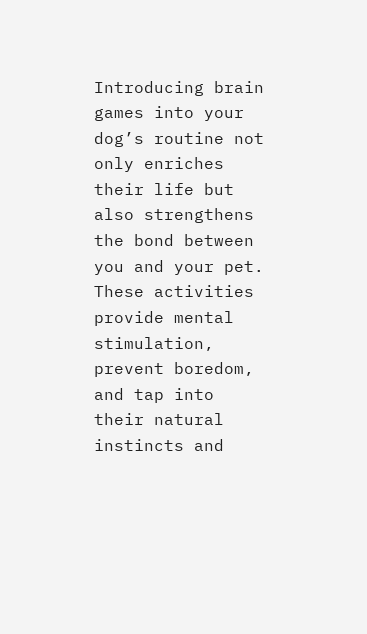Introducing brain games into your dog’s routine not only enriches their life but also strengthens the bond between you and your pet. These activities provide mental stimulation, prevent boredom, and tap into their natural instincts and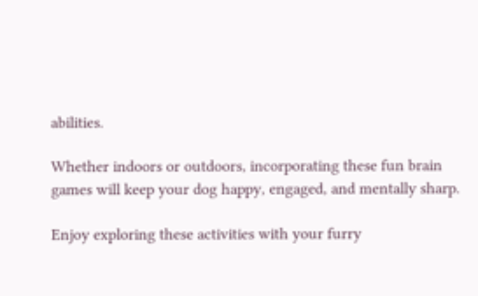abilities.

Whether indoors or outdoors, incorporating these fun brain games will keep your dog happy, engaged, and mentally sharp.

Enjoy exploring these activities with your furry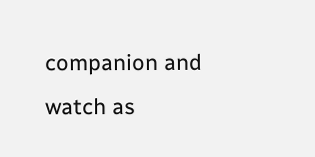companion and watch as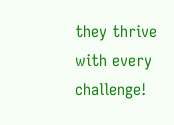they thrive with every challenge!